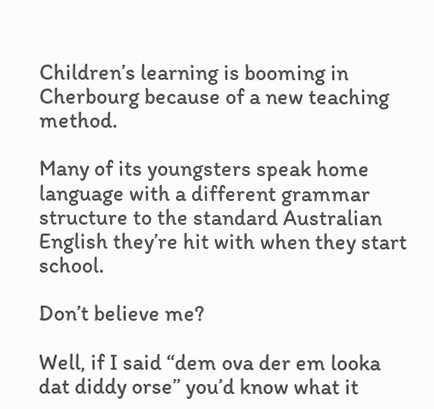Children’s learning is booming in Cherbourg because of a new teaching method.

Many of its youngsters speak home language with a different grammar structure to the standard Australian English they’re hit with when they start school.

Don’t believe me?

Well, if I said “dem ova der em looka dat diddy orse” you’d know what it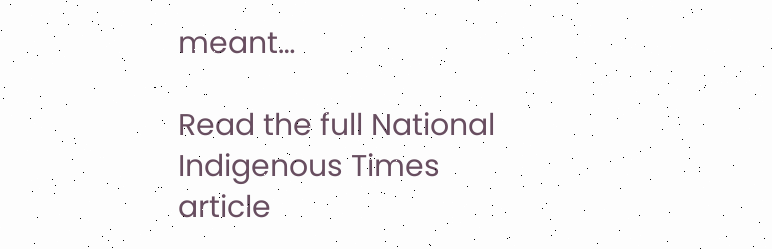meant…

Read the full National Indigenous Times article